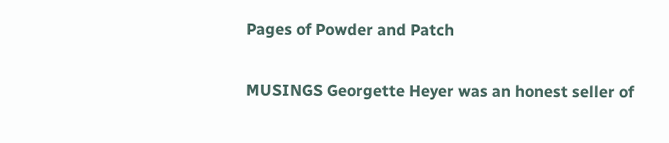Pages of Powder and Patch

MUSINGS Georgette Heyer was an honest seller of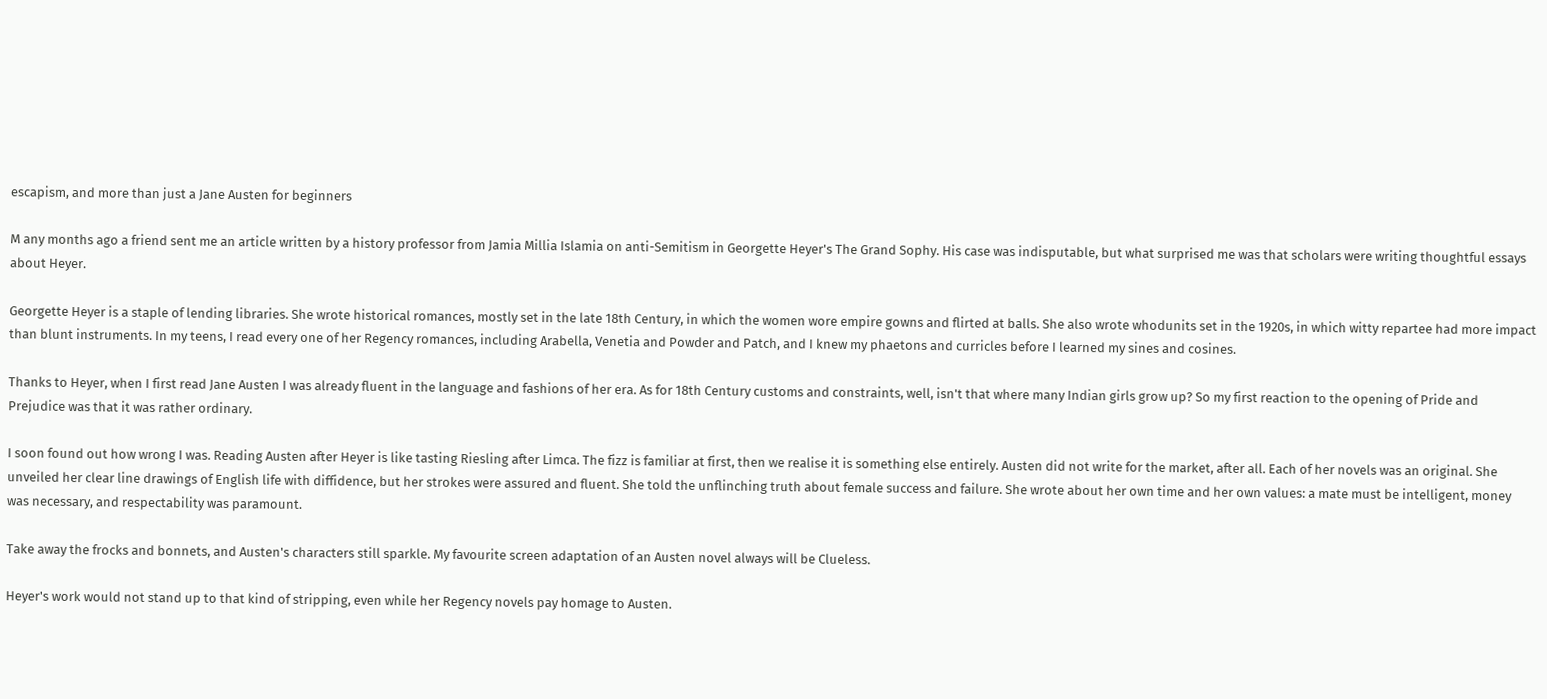escapism, and more than just a Jane Austen for beginners

M any months ago a friend sent me an article written by a history professor from Jamia Millia Islamia on anti-Semitism in Georgette Heyer's The Grand Sophy. His case was indisputable, but what surprised me was that scholars were writing thoughtful essays about Heyer.

Georgette Heyer is a staple of lending libraries. She wrote historical romances, mostly set in the late 18th Century, in which the women wore empire gowns and flirted at balls. She also wrote whodunits set in the 1920s, in which witty repartee had more impact than blunt instruments. In my teens, I read every one of her Regency romances, including Arabella, Venetia and Powder and Patch, and I knew my phaetons and curricles before I learned my sines and cosines.

Thanks to Heyer, when I first read Jane Austen I was already fluent in the language and fashions of her era. As for 18th Century customs and constraints, well, isn't that where many Indian girls grow up? So my first reaction to the opening of Pride and Prejudice was that it was rather ordinary.

I soon found out how wrong I was. Reading Austen after Heyer is like tasting Riesling after Limca. The fizz is familiar at first, then we realise it is something else entirely. Austen did not write for the market, after all. Each of her novels was an original. She unveiled her clear line drawings of English life with diffidence, but her strokes were assured and fluent. She told the unflinching truth about female success and failure. She wrote about her own time and her own values: a mate must be intelligent, money was necessary, and respectability was paramount.

Take away the frocks and bonnets, and Austen's characters still sparkle. My favourite screen adaptation of an Austen novel always will be Clueless.

Heyer's work would not stand up to that kind of stripping, even while her Regency novels pay homage to Austen.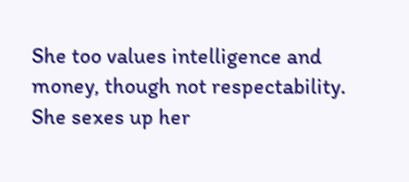She too values intelligence and money, though not respectability. She sexes up her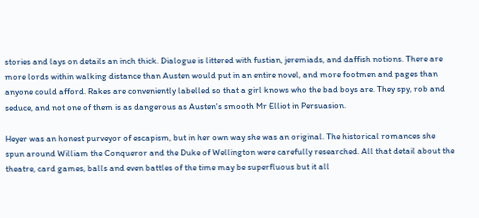stories and lays on details an inch thick. Dialogue is littered with fustian, jeremiads, and daffish notions. There are more lords within walking distance than Austen would put in an entire novel, and more footmen and pages than anyone could afford. Rakes are conveniently labelled so that a girl knows who the bad boys are. They spy, rob and seduce, and not one of them is as dangerous as Austen's smooth Mr Elliot in Persuasion.

Heyer was an honest purveyor of escapism, but in her own way she was an original. The historical romances she spun around William the Conqueror and the Duke of Wellington were carefully researched. All that detail about the theatre, card games, balls and even battles of the time may be superfluous but it all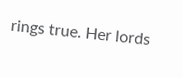rings true. Her lords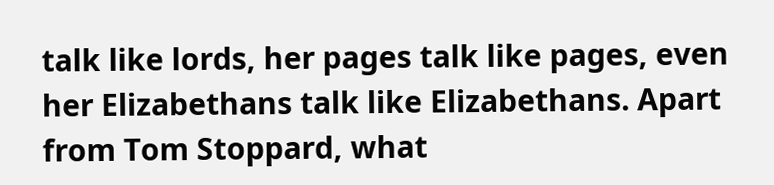talk like lords, her pages talk like pages, even her Elizabethans talk like Elizabethans. Apart from Tom Stoppard, what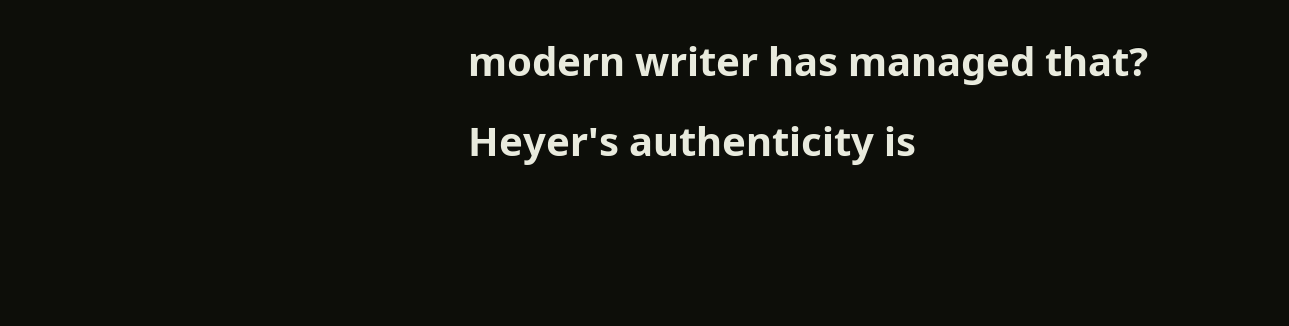modern writer has managed that? Heyer's authenticity is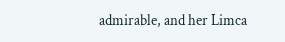admirable, and her Limca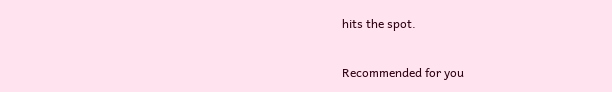hits the spot.


Recommended for you